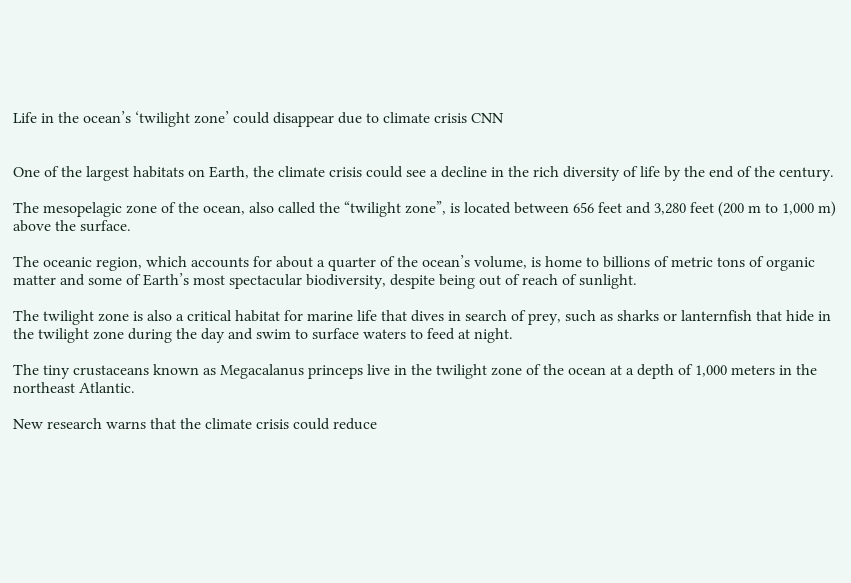Life in the ocean’s ‘twilight zone’ could disappear due to climate crisis CNN


One of the largest habitats on Earth, the climate crisis could see a decline in the rich diversity of life by the end of the century.

The mesopelagic zone of the ocean, also called the “twilight zone”, is located between 656 feet and 3,280 feet (200 m to 1,000 m) above the surface.

The oceanic region, which accounts for about a quarter of the ocean’s volume, is home to billions of metric tons of organic matter and some of Earth’s most spectacular biodiversity, despite being out of reach of sunlight.

The twilight zone is also a critical habitat for marine life that dives in search of prey, such as sharks or lanternfish that hide in the twilight zone during the day and swim to surface waters to feed at night.

The tiny crustaceans known as Megacalanus princeps live in the twilight zone of the ocean at a depth of 1,000 meters in the northeast Atlantic.

New research warns that the climate crisis could reduce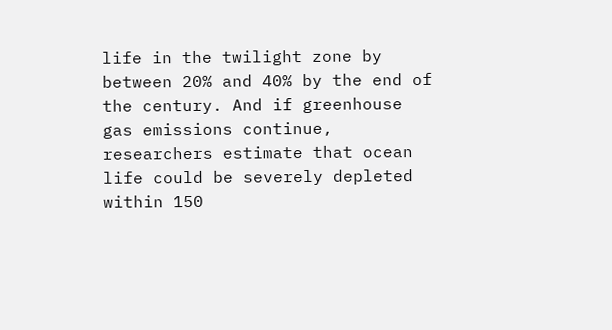life in the twilight zone by between 20% and 40% by the end of the century. And if greenhouse gas emissions continue, researchers estimate that ocean life could be severely depleted within 150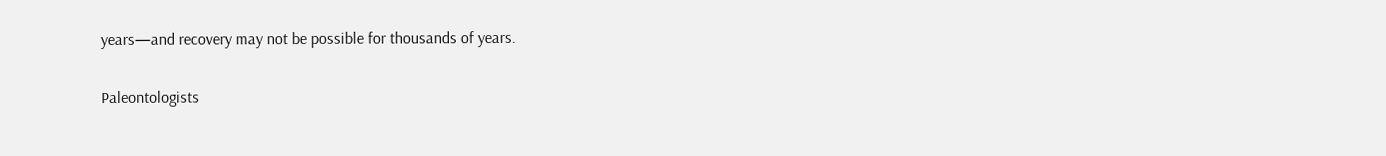years—and recovery may not be possible for thousands of years.

Paleontologists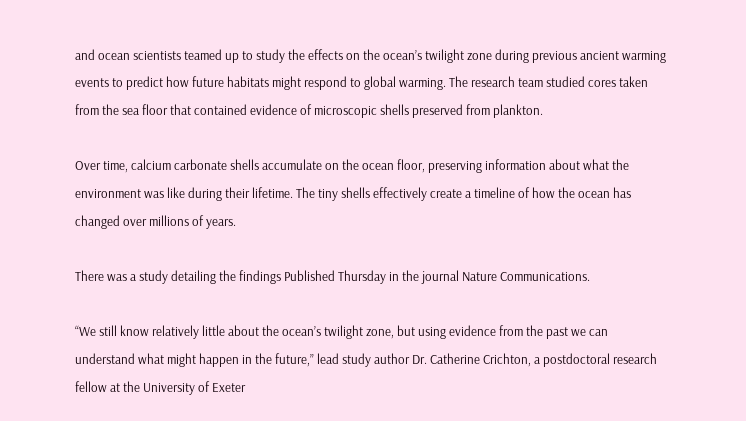and ocean scientists teamed up to study the effects on the ocean’s twilight zone during previous ancient warming events to predict how future habitats might respond to global warming. The research team studied cores taken from the sea floor that contained evidence of microscopic shells preserved from plankton.

Over time, calcium carbonate shells accumulate on the ocean floor, preserving information about what the environment was like during their lifetime. The tiny shells effectively create a timeline of how the ocean has changed over millions of years.

There was a study detailing the findings Published Thursday in the journal Nature Communications.

“We still know relatively little about the ocean’s twilight zone, but using evidence from the past we can understand what might happen in the future,” lead study author Dr. Catherine Crichton, a postdoctoral research fellow at the University of Exeter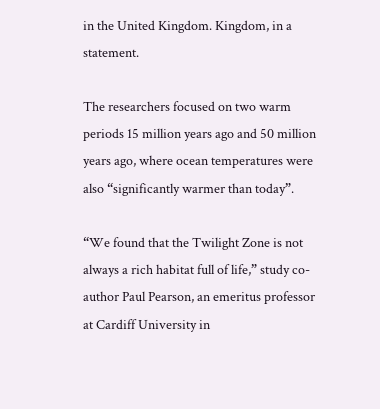in the United Kingdom. Kingdom, in a statement.

The researchers focused on two warm periods 15 million years ago and 50 million years ago, where ocean temperatures were also “significantly warmer than today”.

“We found that the Twilight Zone is not always a rich habitat full of life,” study co-author Paul Pearson, an emeritus professor at Cardiff University in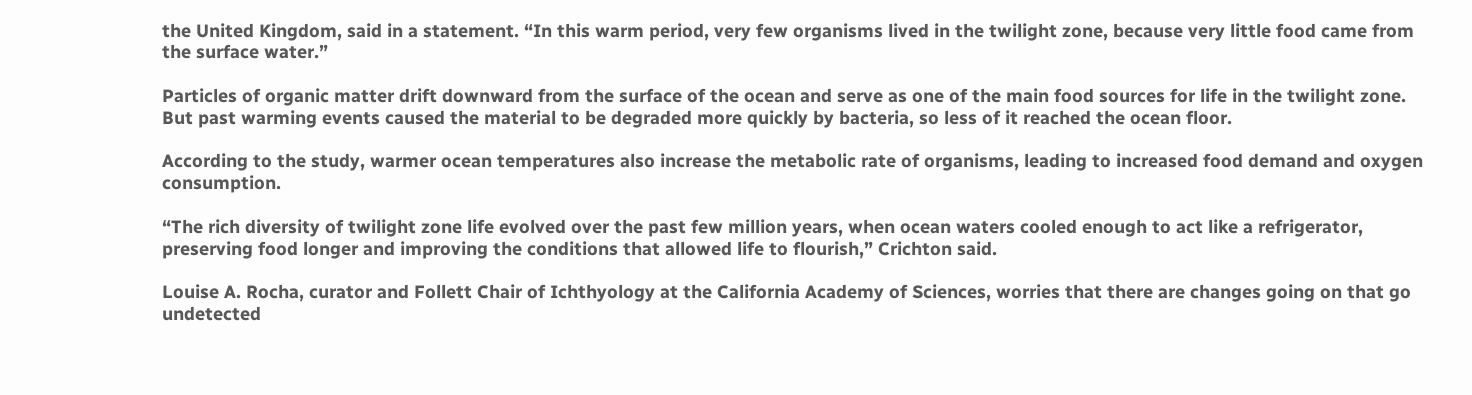the United Kingdom, said in a statement. “In this warm period, very few organisms lived in the twilight zone, because very little food came from the surface water.”

Particles of organic matter drift downward from the surface of the ocean and serve as one of the main food sources for life in the twilight zone. But past warming events caused the material to be degraded more quickly by bacteria, so less of it reached the ocean floor.

According to the study, warmer ocean temperatures also increase the metabolic rate of organisms, leading to increased food demand and oxygen consumption.

“The rich diversity of twilight zone life evolved over the past few million years, when ocean waters cooled enough to act like a refrigerator, preserving food longer and improving the conditions that allowed life to flourish,” Crichton said.

Louise A. Rocha, curator and Follett Chair of Ichthyology at the California Academy of Sciences, worries that there are changes going on that go undetected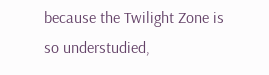because the Twilight Zone is so understudied,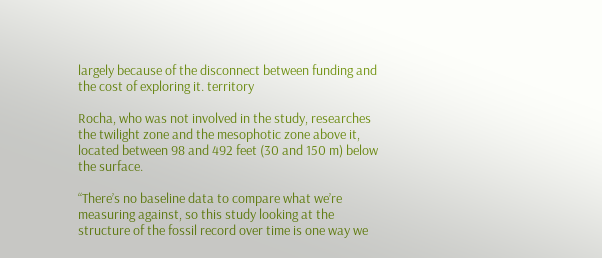largely because of the disconnect between funding and the cost of exploring it. territory

Rocha, who was not involved in the study, researches the twilight zone and the mesophotic zone above it, located between 98 and 492 feet (30 and 150 m) below the surface.

“There’s no baseline data to compare what we’re measuring against, so this study looking at the structure of the fossil record over time is one way we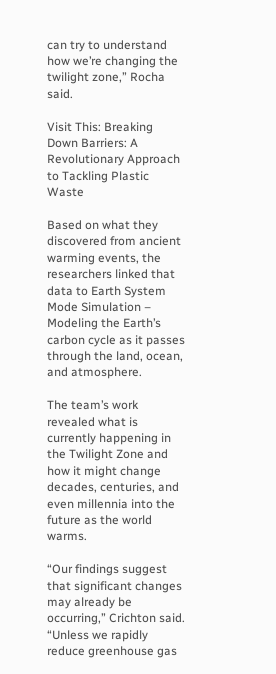can try to understand how we’re changing the twilight zone,” Rocha said.

Visit This: Breaking Down Barriers: A Revolutionary Approach to Tackling Plastic Waste

Based on what they discovered from ancient warming events, the researchers linked that data to Earth System Mode Simulation – Modeling the Earth’s carbon cycle as it passes through the land, ocean, and atmosphere.

The team’s work revealed what is currently happening in the Twilight Zone and how it might change decades, centuries, and even millennia into the future as the world warms.

“Our findings suggest that significant changes may already be occurring,” Crichton said. “Unless we rapidly reduce greenhouse gas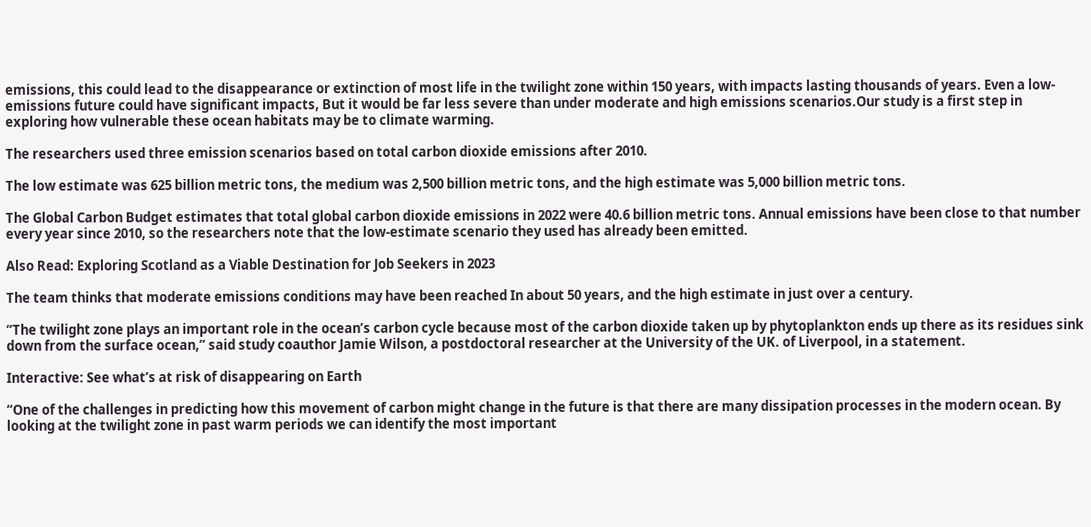emissions, this could lead to the disappearance or extinction of most life in the twilight zone within 150 years, with impacts lasting thousands of years. Even a low-emissions future could have significant impacts, But it would be far less severe than under moderate and high emissions scenarios.Our study is a first step in exploring how vulnerable these ocean habitats may be to climate warming.

The researchers used three emission scenarios based on total carbon dioxide emissions after 2010.

The low estimate was 625 billion metric tons, the medium was 2,500 billion metric tons, and the high estimate was 5,000 billion metric tons.

The Global Carbon Budget estimates that total global carbon dioxide emissions in 2022 were 40.6 billion metric tons. Annual emissions have been close to that number every year since 2010, so the researchers note that the low-estimate scenario they used has already been emitted.

Also Read: Exploring Scotland as a Viable Destination for Job Seekers in 2023

The team thinks that moderate emissions conditions may have been reached In about 50 years, and the high estimate in just over a century.

“The twilight zone plays an important role in the ocean’s carbon cycle because most of the carbon dioxide taken up by phytoplankton ends up there as its residues sink down from the surface ocean,” said study coauthor Jamie Wilson, a postdoctoral researcher at the University of the UK. of Liverpool, in a statement.

Interactive: See what’s at risk of disappearing on Earth

“One of the challenges in predicting how this movement of carbon might change in the future is that there are many dissipation processes in the modern ocean. By looking at the twilight zone in past warm periods we can identify the most important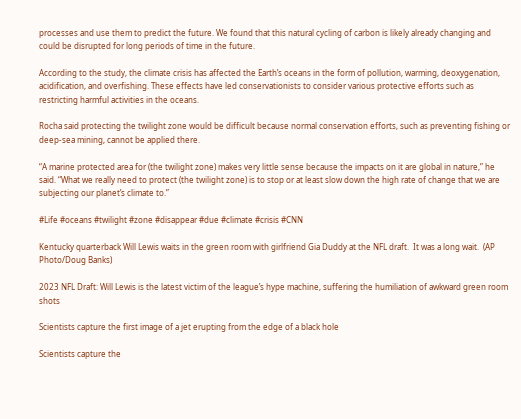processes and use them to predict the future. We found that this natural cycling of carbon is likely already changing and could be disrupted for long periods of time in the future.

According to the study, the climate crisis has affected the Earth’s oceans in the form of pollution, warming, deoxygenation, acidification, and overfishing. These effects have led conservationists to consider various protective efforts such as restricting harmful activities in the oceans.

Rocha said protecting the twilight zone would be difficult because normal conservation efforts, such as preventing fishing or deep-sea mining, cannot be applied there.

“A marine protected area for (the twilight zone) makes very little sense because the impacts on it are global in nature,” he said. “What we really need to protect (the twilight zone) is to stop or at least slow down the high rate of change that we are subjecting our planet’s climate to.”

#Life #oceans #twilight #zone #disappear #due #climate #crisis #CNN

Kentucky quarterback Will Lewis waits in the green room with girlfriend Gia Duddy at the NFL draft.  It was a long wait.  (AP Photo/Doug Banks)

2023 NFL Draft: Will Lewis is the latest victim of the league’s hype machine, suffering the humiliation of awkward green room shots

Scientists capture the first image of a jet erupting from the edge of a black hole

Scientists capture the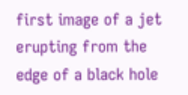first image of a jet erupting from the edge of a black hole